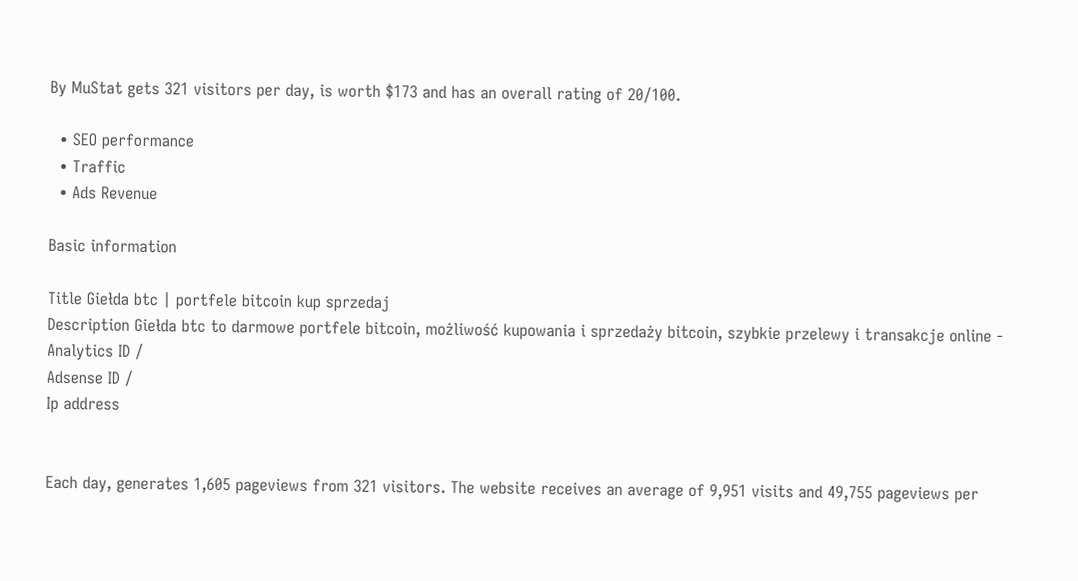By MuStat gets 321 visitors per day, is worth $173 and has an overall rating of 20/100.

  • SEO performance
  • Traffic
  • Ads Revenue

Basic information

Title Giełda btc | portfele bitcoin kup sprzedaj
Description Giełda btc to darmowe portfele bitcoin, możliwość kupowania i sprzedaży bitcoin, szybkie przelewy i transakcje online -
Analytics ID /
Adsense ID /
Ip address


Each day, generates 1,605 pageviews from 321 visitors. The website receives an average of 9,951 visits and 49,755 pageviews per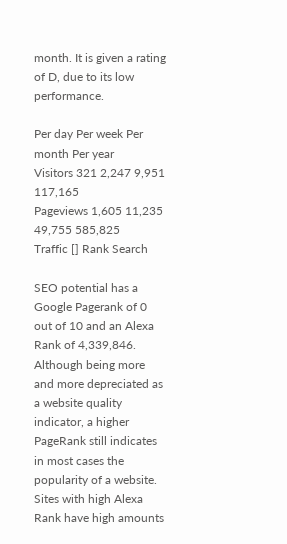month. It is given a rating of D, due to its low performance.

Per day Per week Per month Per year
Visitors 321 2,247 9,951 117,165
Pageviews 1,605 11,235 49,755 585,825
Traffic [] Rank Search

SEO potential has a Google Pagerank of 0 out of 10 and an Alexa Rank of 4,339,846. Although being more and more depreciated as a website quality indicator, a higher PageRank still indicates in most cases the popularity of a website. Sites with high Alexa Rank have high amounts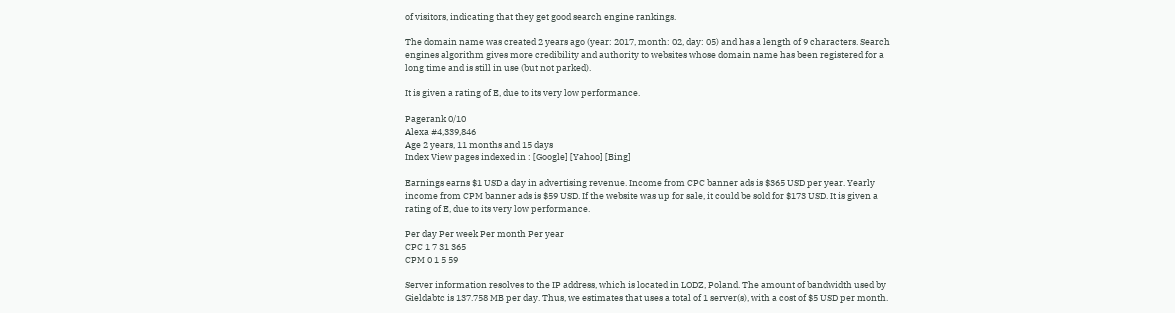of visitors, indicating that they get good search engine rankings.

The domain name was created 2 years ago (year: 2017, month: 02, day: 05) and has a length of 9 characters. Search engines algorithm gives more credibility and authority to websites whose domain name has been registered for a long time and is still in use (but not parked).

It is given a rating of E, due to its very low performance.

Pagerank 0/10
Alexa #4,339,846
Age 2 years, 11 months and 15 days
Index View pages indexed in : [Google] [Yahoo] [Bing]

Earnings earns $1 USD a day in advertising revenue. Income from CPC banner ads is $365 USD per year. Yearly income from CPM banner ads is $59 USD. If the website was up for sale, it could be sold for $173 USD. It is given a rating of E, due to its very low performance.

Per day Per week Per month Per year
CPC 1 7 31 365
CPM 0 1 5 59

Server information resolves to the IP address, which is located in LODZ, Poland. The amount of bandwidth used by Gieldabtc is 137.758 MB per day. Thus, we estimates that uses a total of 1 server(s), with a cost of $5 USD per month.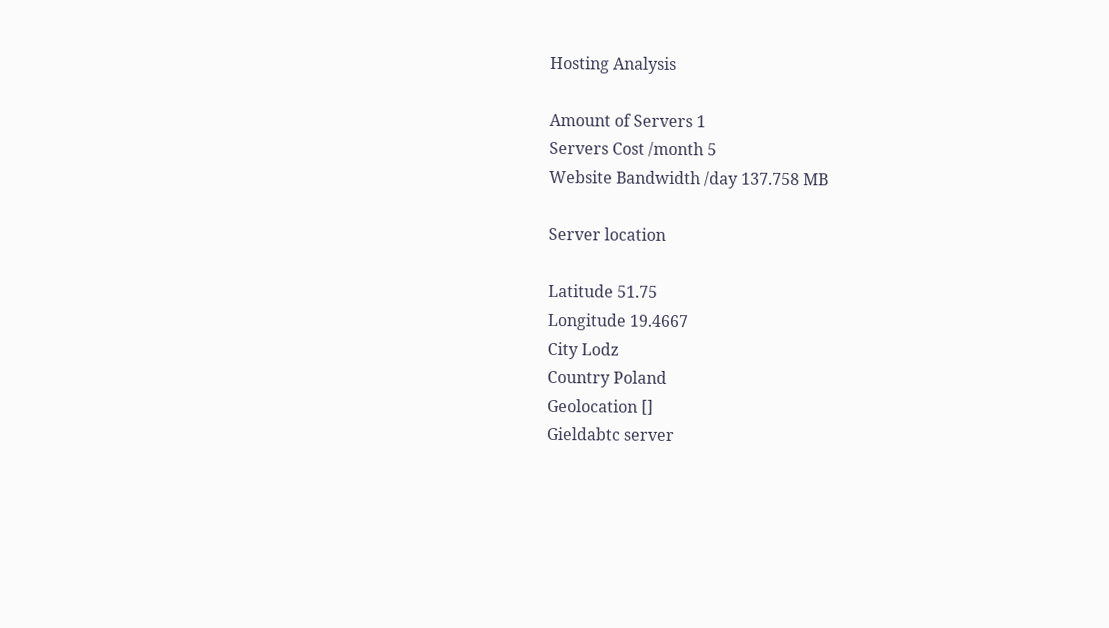Hosting Analysis

Amount of Servers 1
Servers Cost /month 5
Website Bandwidth /day 137.758 MB

Server location

Latitude 51.75
Longitude 19.4667
City Lodz
Country Poland
Geolocation []
Gieldabtc server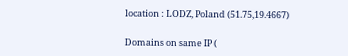location : LODZ, Poland (51.75,19.4667)

Domains on same IP (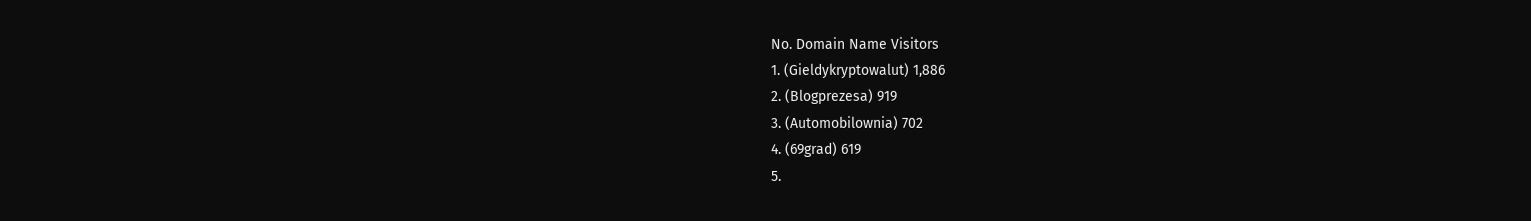No. Domain Name Visitors
1. (Gieldykryptowalut) 1,886
2. (Blogprezesa) 919
3. (Automobilownia) 702
4. (69grad) 619
5.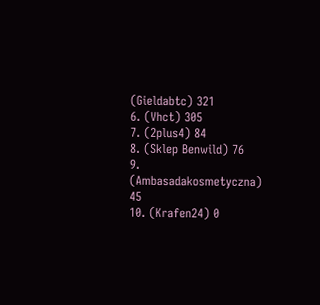(Gieldabtc) 321
6. (Vhct) 305
7. (2plus4) 84
8. (Sklep Benwild) 76
9. (Ambasadakosmetyczna) 45
10. (Krafen24) 0